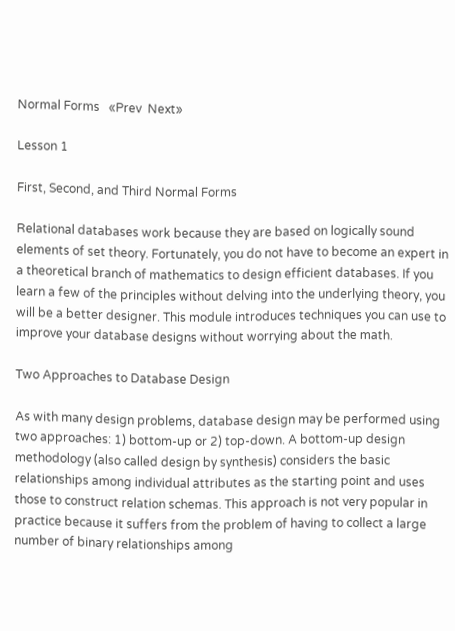Normal Forms   «Prev  Next»

Lesson 1

First, Second, and Third Normal Forms

Relational databases work because they are based on logically sound elements of set theory. Fortunately, you do not have to become an expert in a theoretical branch of mathematics to design efficient databases. If you learn a few of the principles without delving into the underlying theory, you will be a better designer. This module introduces techniques you can use to improve your database designs without worrying about the math.

Two Approaches to Database Design

As with many design problems, database design may be performed using two approaches: 1) bottom-up or 2) top-down. A bottom-up design methodology (also called design by synthesis) considers the basic relationships among individual attributes as the starting point and uses those to construct relation schemas. This approach is not very popular in practice because it suffers from the problem of having to collect a large number of binary relationships among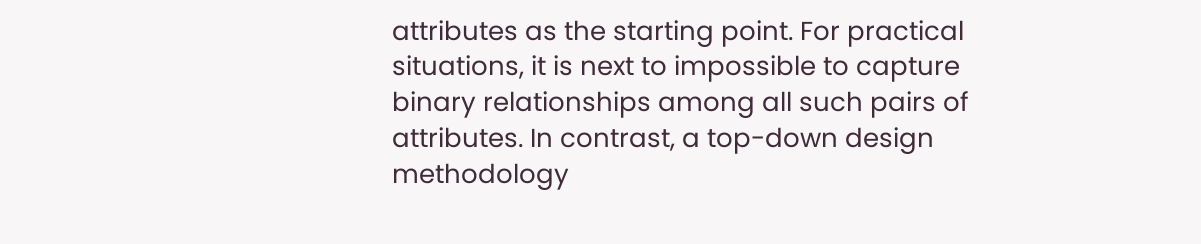attributes as the starting point. For practical situations, it is next to impossible to capture binary relationships among all such pairs of attributes. In contrast, a top-down design methodology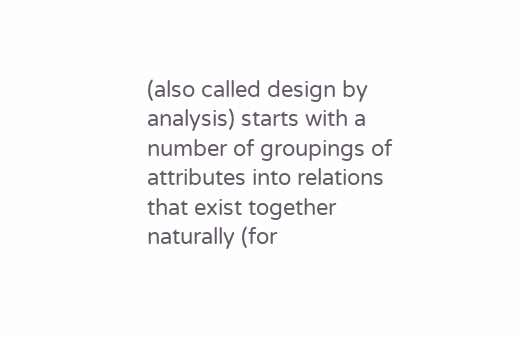(also called design by analysis) starts with a number of groupings of attributes into relations that exist together naturally (for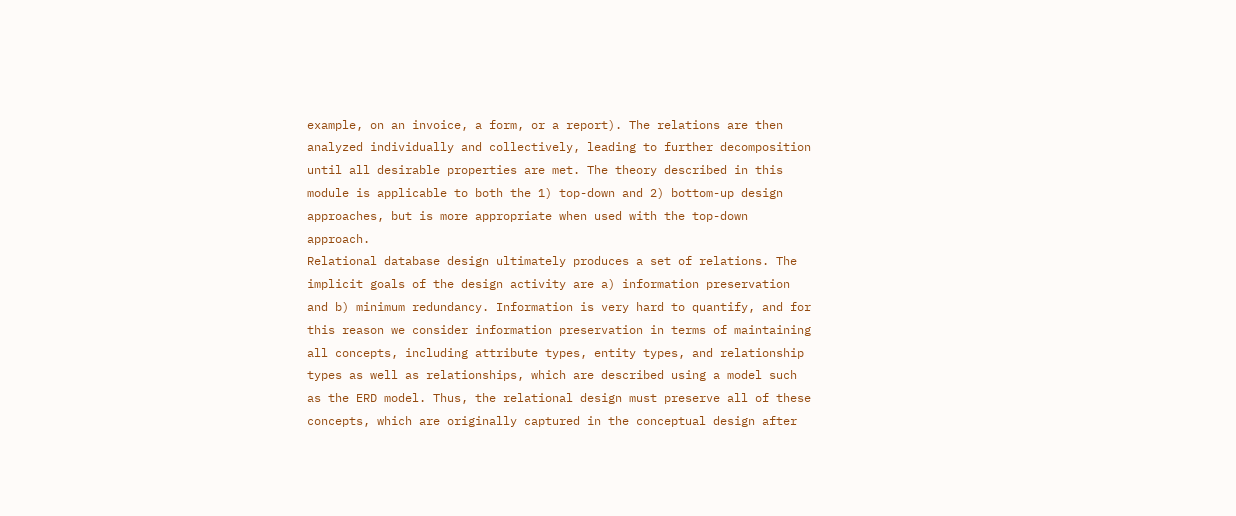example, on an invoice, a form, or a report). The relations are then analyzed individually and collectively, leading to further decomposition until all desirable properties are met. The theory described in this module is applicable to both the 1) top-down and 2) bottom-up design approaches, but is more appropriate when used with the top-down approach.
Relational database design ultimately produces a set of relations. The implicit goals of the design activity are a) information preservation and b) minimum redundancy. Information is very hard to quantify, and for this reason we consider information preservation in terms of maintaining all concepts, including attribute types, entity types, and relationship types as well as relationships, which are described using a model such as the ERD model. Thus, the relational design must preserve all of these concepts, which are originally captured in the conceptual design after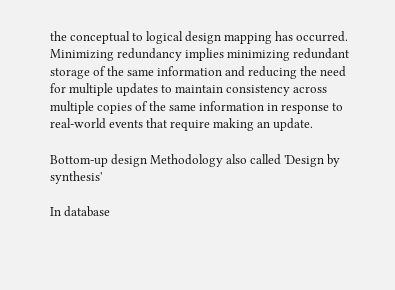the conceptual to logical design mapping has occurred. Minimizing redundancy implies minimizing redundant storage of the same information and reducing the need for multiple updates to maintain consistency across multiple copies of the same information in response to real-world events that require making an update.

Bottom-up design Methodology also called 'Design by synthesis'

In database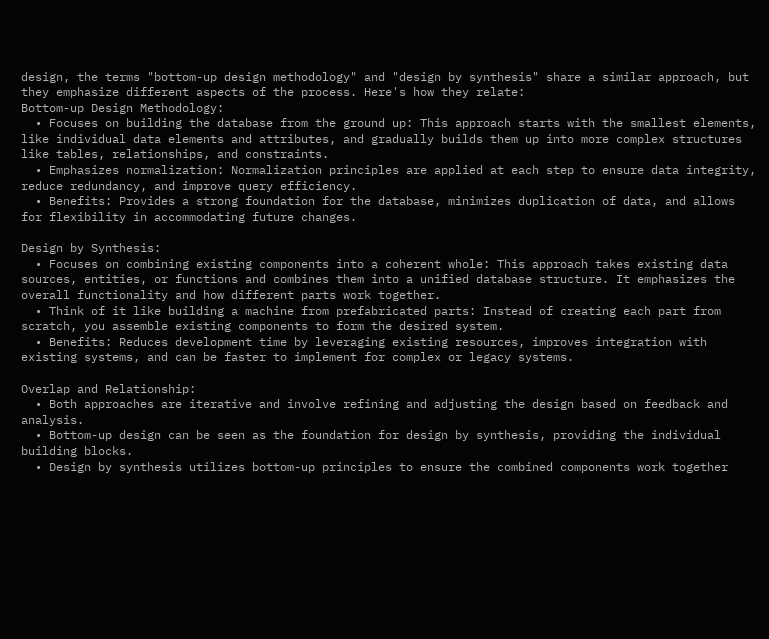design, the terms "bottom-up design methodology" and "design by synthesis" share a similar approach, but they emphasize different aspects of the process. Here's how they relate:
Bottom-up Design Methodology:
  • Focuses on building the database from the ground up: This approach starts with the smallest elements, like individual data elements and attributes, and gradually builds them up into more complex structures like tables, relationships, and constraints.
  • Emphasizes normalization: Normalization principles are applied at each step to ensure data integrity, reduce redundancy, and improve query efficiency.
  • Benefits: Provides a strong foundation for the database, minimizes duplication of data, and allows for flexibility in accommodating future changes.

Design by Synthesis:
  • Focuses on combining existing components into a coherent whole: This approach takes existing data sources, entities, or functions and combines them into a unified database structure. It emphasizes the overall functionality and how different parts work together.
  • Think of it like building a machine from prefabricated parts: Instead of creating each part from scratch, you assemble existing components to form the desired system.
  • Benefits: Reduces development time by leveraging existing resources, improves integration with existing systems, and can be faster to implement for complex or legacy systems.

Overlap and Relationship:
  • Both approaches are iterative and involve refining and adjusting the design based on feedback and analysis.
  • Bottom-up design can be seen as the foundation for design by synthesis, providing the individual building blocks.
  • Design by synthesis utilizes bottom-up principles to ensure the combined components work together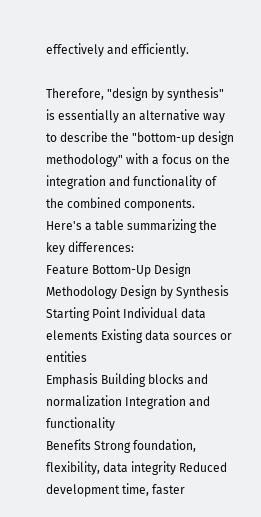effectively and efficiently.

Therefore, "design by synthesis" is essentially an alternative way to describe the "bottom-up design methodology" with a focus on the integration and functionality of the combined components.
Here's a table summarizing the key differences:
Feature Bottom-Up Design Methodology Design by Synthesis
Starting Point Individual data elements Existing data sources or entities
Emphasis Building blocks and normalization Integration and functionality
Benefits Strong foundation, flexibility, data integrity Reduced development time, faster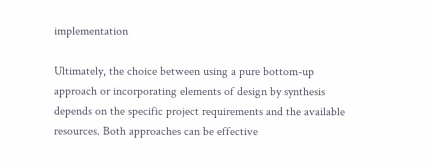implementation

Ultimately, the choice between using a pure bottom-up approach or incorporating elements of design by synthesis depends on the specific project requirements and the available resources. Both approaches can be effective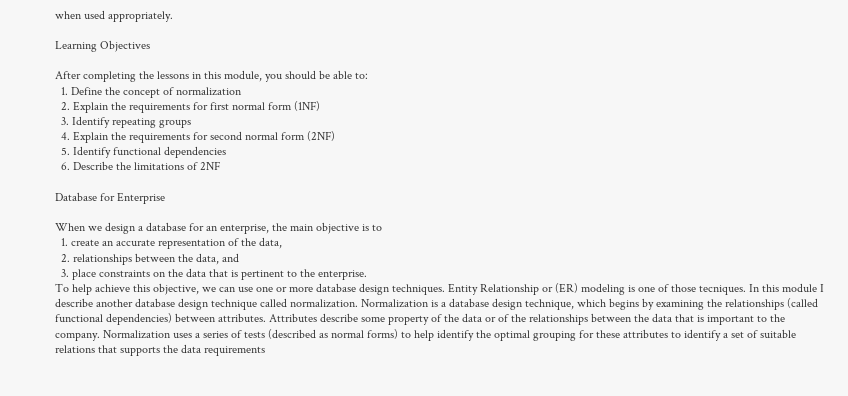when used appropriately.

Learning Objectives

After completing the lessons in this module, you should be able to:
  1. Define the concept of normalization
  2. Explain the requirements for first normal form (1NF)
  3. Identify repeating groups
  4. Explain the requirements for second normal form (2NF)
  5. Identify functional dependencies
  6. Describe the limitations of 2NF

Database for Enterprise

When we design a database for an enterprise, the main objective is to
  1. create an accurate representation of the data,
  2. relationships between the data, and
  3. place constraints on the data that is pertinent to the enterprise.
To help achieve this objective, we can use one or more database design techniques. Entity Relationship or (ER) modeling is one of those tecniques. In this module I describe another database design technique called normalization. Normalization is a database design technique, which begins by examining the relationships (called functional dependencies) between attributes. Attributes describe some property of the data or of the relationships between the data that is important to the company. Normalization uses a series of tests (described as normal forms) to help identify the optimal grouping for these attributes to identify a set of suitable relations that supports the data requirements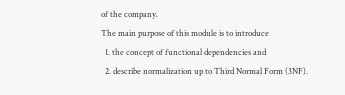of the company.
The main purpose of this module is to introduce
  1. the concept of functional dependencies and
  2. describe normalization up to Third Normal Form (3NF).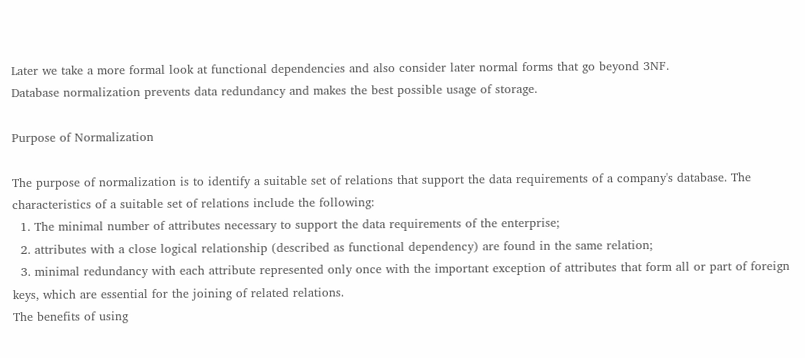Later we take a more formal look at functional dependencies and also consider later normal forms that go beyond 3NF.
Database normalization prevents data redundancy and makes the best possible usage of storage.

Purpose of Normalization

The purpose of normalization is to identify a suitable set of relations that support the data requirements of a company's database. The characteristics of a suitable set of relations include the following:
  1. The minimal number of attributes necessary to support the data requirements of the enterprise;
  2. attributes with a close logical relationship (described as functional dependency) are found in the same relation;
  3. minimal redundancy with each attribute represented only once with the important exception of attributes that form all or part of foreign keys, which are essential for the joining of related relations.
The benefits of using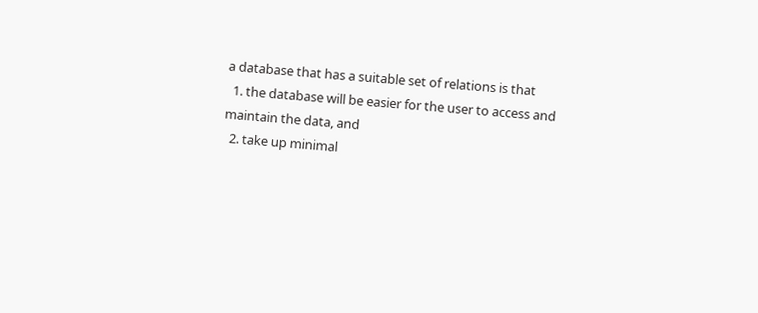a database that has a suitable set of relations is that
  1. the database will be easier for the user to access and maintain the data, and
  2. take up minimal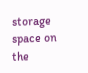storage space on the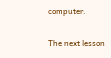computer.

The next lesson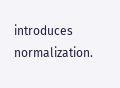introduces normalization.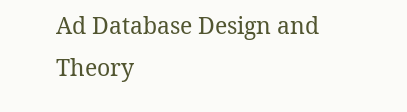Ad Database Design and Theory